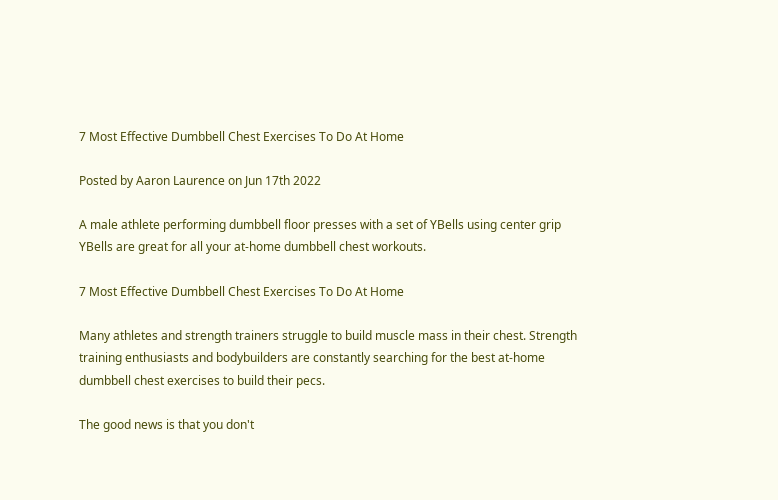7 Most Effective Dumbbell Chest Exercises To Do At Home

Posted by Aaron Laurence on Jun 17th 2022

A male athlete performing dumbbell floor presses with a set of YBells using center grip
YBells are great for all your at-home dumbbell chest workouts.

7 Most Effective Dumbbell Chest Exercises To Do At Home

Many athletes and strength trainers struggle to build muscle mass in their chest. Strength training enthusiasts and bodybuilders are constantly searching for the best at-home dumbbell chest exercises to build their pecs.

The good news is that you don't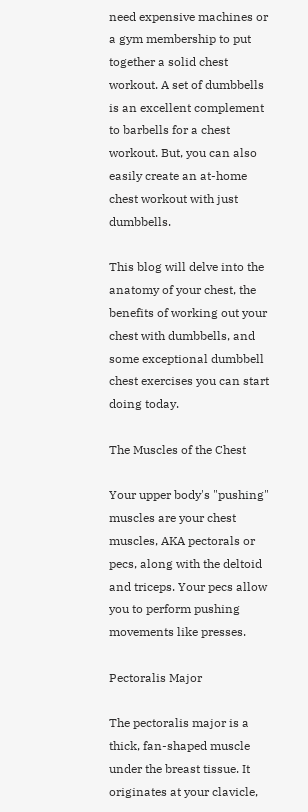need expensive machines or a gym membership to put together a solid chest workout. A set of dumbbells is an excellent complement to barbells for a chest workout. But, you can also easily create an at-home chest workout with just dumbbells.

This blog will delve into the anatomy of your chest, the benefits of working out your chest with dumbbells, and some exceptional dumbbell chest exercises you can start doing today.

The Muscles of the Chest

Your upper body's "pushing" muscles are your chest muscles, AKA pectorals or pecs, along with the deltoid and triceps. Your pecs allow you to perform pushing movements like presses.

Pectoralis Major

The pectoralis major is a thick, fan-shaped muscle under the breast tissue. It originates at your clavicle,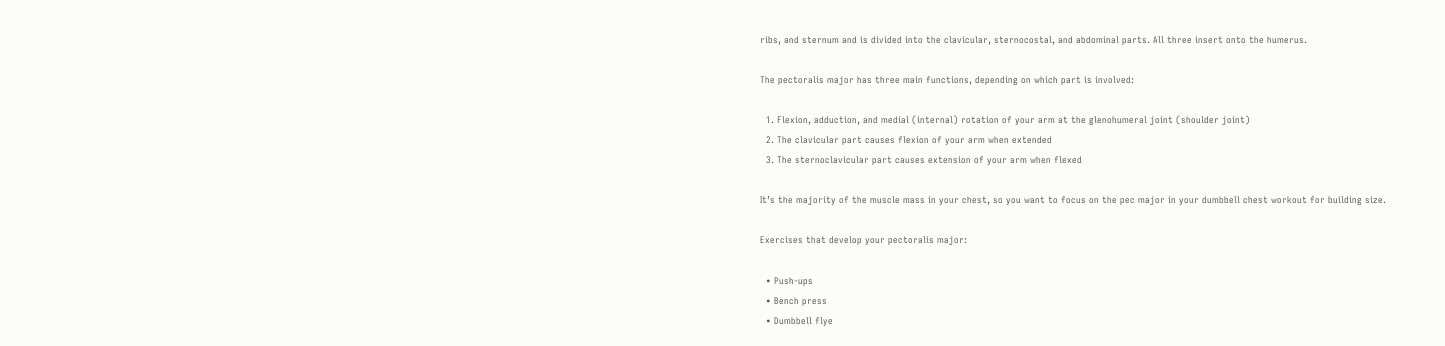ribs, and sternum and is divided into the clavicular, sternocostal, and abdominal parts. All three insert onto the humerus.

The pectoralis major has three main functions, depending on which part is involved:

  1. Flexion, adduction, and medial (internal) rotation of your arm at the glenohumeral joint (shoulder joint)
  2. The clavicular part causes flexion of your arm when extended
  3. The sternoclavicular part causes extension of your arm when flexed

It’s the majority of the muscle mass in your chest, so you want to focus on the pec major in your dumbbell chest workout for building size.

Exercises that develop your pectoralis major:

  • Push-ups
  • Bench press
  • Dumbbell flye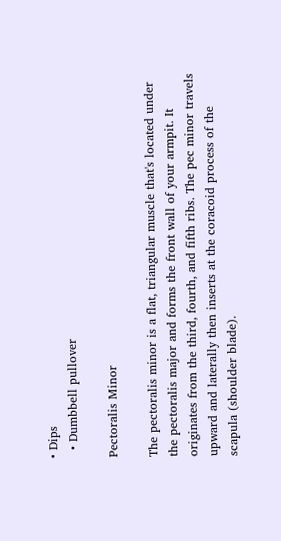• Dips
  • Dumbbell pullover

Pectoralis Minor

The pectoralis minor is a flat, triangular muscle that's located under the pectoralis major and forms the front wall of your armpit. It originates from the third, fourth, and fifth ribs. The pec minor travels upward and laterally then inserts at the coracoid process of the scapula (shoulder blade).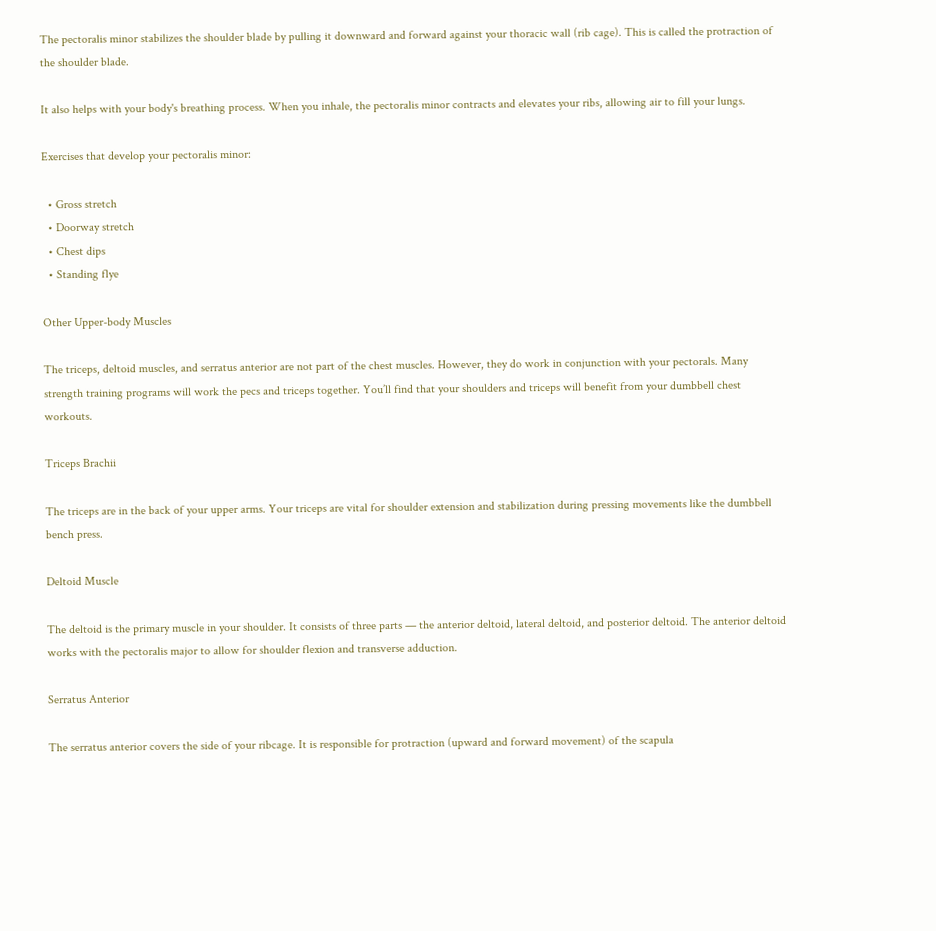The pectoralis minor stabilizes the shoulder blade by pulling it downward and forward against your thoracic wall (rib cage). This is called the protraction of the shoulder blade.

It also helps with your body's breathing process. When you inhale, the pectoralis minor contracts and elevates your ribs, allowing air to fill your lungs.

Exercises that develop your pectoralis minor:

  • Gross stretch
  • Doorway stretch
  • Chest dips
  • Standing flye

Other Upper-body Muscles

The triceps, deltoid muscles, and serratus anterior are not part of the chest muscles. However, they do work in conjunction with your pectorals. Many strength training programs will work the pecs and triceps together. You’ll find that your shoulders and triceps will benefit from your dumbbell chest workouts.

Triceps Brachii

The triceps are in the back of your upper arms. Your triceps are vital for shoulder extension and stabilization during pressing movements like the dumbbell bench press.

Deltoid Muscle

The deltoid is the primary muscle in your shoulder. It consists of three parts — the anterior deltoid, lateral deltoid, and posterior deltoid. The anterior deltoid works with the pectoralis major to allow for shoulder flexion and transverse adduction.

Serratus Anterior

The serratus anterior covers the side of your ribcage. It is responsible for protraction (upward and forward movement) of the scapula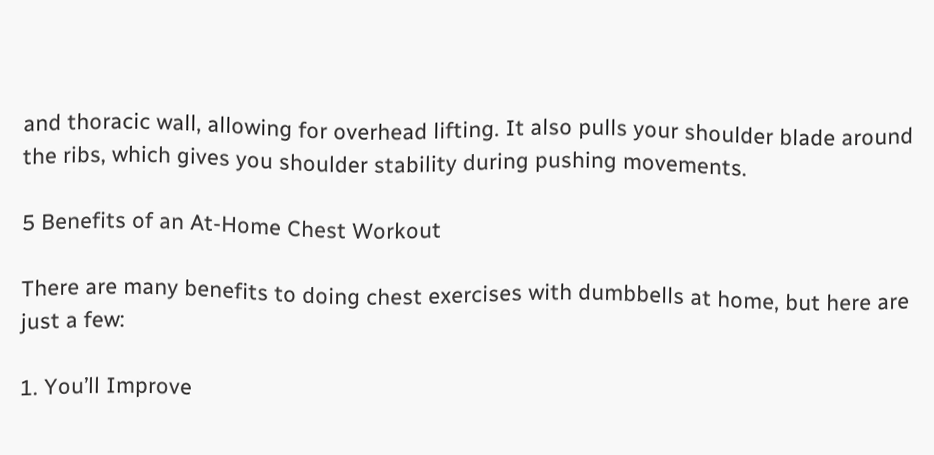and thoracic wall, allowing for overhead lifting. It also pulls your shoulder blade around the ribs, which gives you shoulder stability during pushing movements.

5 Benefits of an At-Home Chest Workout

There are many benefits to doing chest exercises with dumbbells at home, but here are just a few:

1. You’ll Improve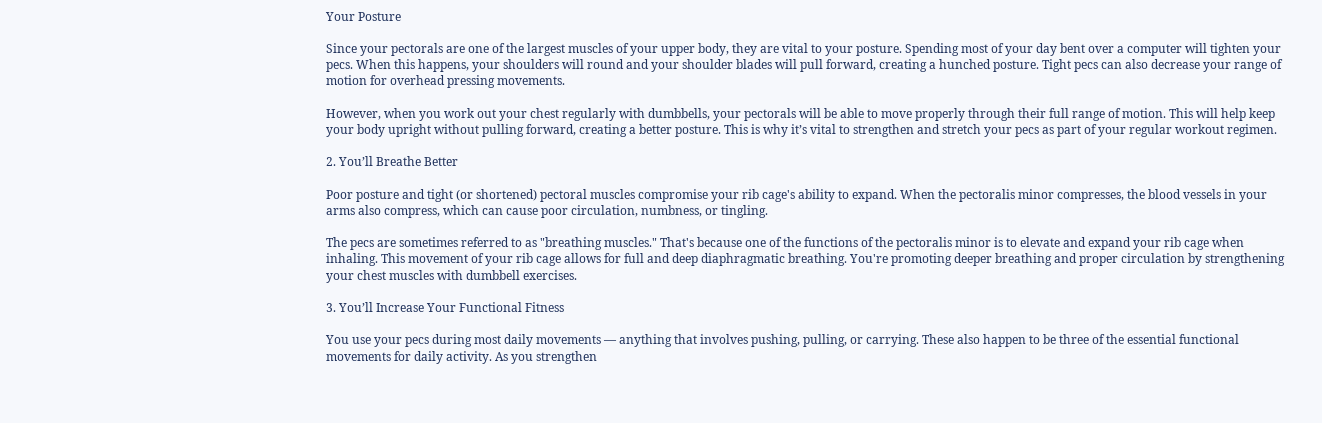Your Posture

Since your pectorals are one of the largest muscles of your upper body, they are vital to your posture. Spending most of your day bent over a computer will tighten your pecs. When this happens, your shoulders will round and your shoulder blades will pull forward, creating a hunched posture. Tight pecs can also decrease your range of motion for overhead pressing movements.

However, when you work out your chest regularly with dumbbells, your pectorals will be able to move properly through their full range of motion. This will help keep your body upright without pulling forward, creating a better posture. This is why it’s vital to strengthen and stretch your pecs as part of your regular workout regimen.

2. You’ll Breathe Better

Poor posture and tight (or shortened) pectoral muscles compromise your rib cage's ability to expand. When the pectoralis minor compresses, the blood vessels in your arms also compress, which can cause poor circulation, numbness, or tingling.

The pecs are sometimes referred to as "breathing muscles." That's because one of the functions of the pectoralis minor is to elevate and expand your rib cage when inhaling. This movement of your rib cage allows for full and deep diaphragmatic breathing. You're promoting deeper breathing and proper circulation by strengthening your chest muscles with dumbbell exercises.

3. You’ll Increase Your Functional Fitness

You use your pecs during most daily movements — anything that involves pushing, pulling, or carrying. These also happen to be three of the essential functional movements for daily activity. As you strengthen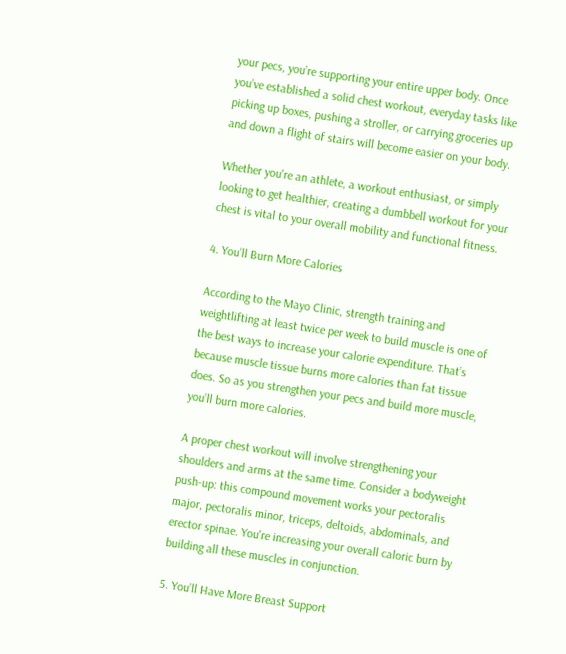your pecs, you’re supporting your entire upper body. Once you’ve established a solid chest workout, everyday tasks like picking up boxes, pushing a stroller, or carrying groceries up and down a flight of stairs will become easier on your body.

Whether you're an athlete, a workout enthusiast, or simply looking to get healthier, creating a dumbbell workout for your chest is vital to your overall mobility and functional fitness.

4. You’ll Burn More Calories

According to the Mayo Clinic, strength training and weightlifting at least twice per week to build muscle is one of the best ways to increase your calorie expenditure. That’s because muscle tissue burns more calories than fat tissue does. So as you strengthen your pecs and build more muscle, you’ll burn more calories.

A proper chest workout will involve strengthening your shoulders and arms at the same time. Consider a bodyweight push-up: this compound movement works your pectoralis major, pectoralis minor, triceps, deltoids, abdominals, and erector spinae. You're increasing your overall caloric burn by building all these muscles in conjunction.

5. You’ll Have More Breast Support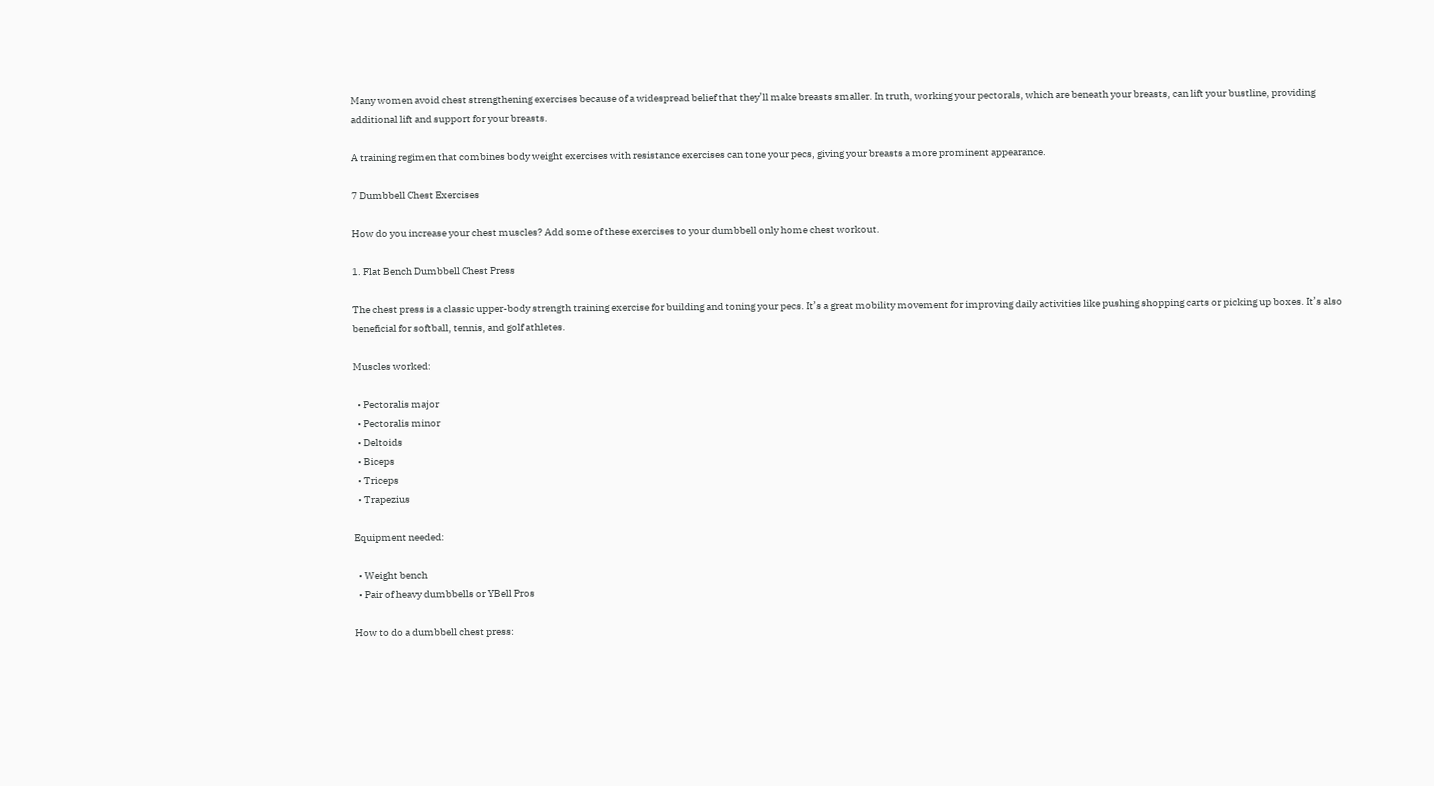Many women avoid chest strengthening exercises because of a widespread belief that they’ll make breasts smaller. In truth, working your pectorals, which are beneath your breasts, can lift your bustline, providing additional lift and support for your breasts.

A training regimen that combines body weight exercises with resistance exercises can tone your pecs, giving your breasts a more prominent appearance.

7 Dumbbell Chest Exercises

How do you increase your chest muscles? Add some of these exercises to your dumbbell only home chest workout.

1. Flat Bench Dumbbell Chest Press

The chest press is a classic upper-body strength training exercise for building and toning your pecs. It’s a great mobility movement for improving daily activities like pushing shopping carts or picking up boxes. It’s also beneficial for softball, tennis, and golf athletes.

Muscles worked:

  • Pectoralis major
  • Pectoralis minor
  • Deltoids
  • Biceps
  • Triceps
  • Trapezius

Equipment needed:

  • Weight bench
  • Pair of heavy dumbbells or YBell Pros

How to do a dumbbell chest press: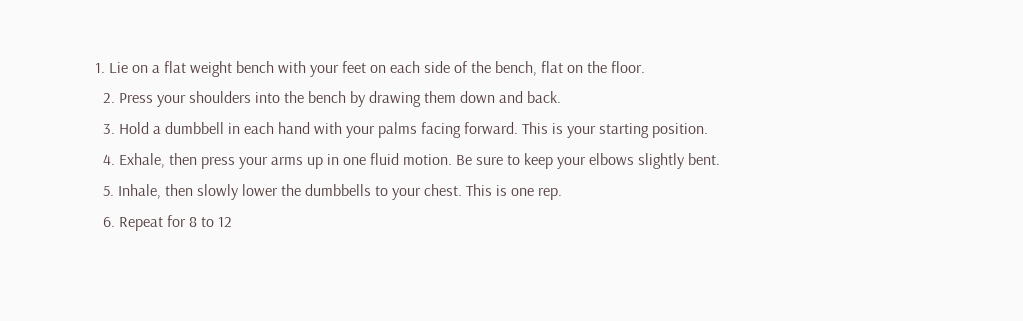1. Lie on a flat weight bench with your feet on each side of the bench, flat on the floor.
  2. Press your shoulders into the bench by drawing them down and back.
  3. Hold a dumbbell in each hand with your palms facing forward. This is your starting position.
  4. Exhale, then press your arms up in one fluid motion. Be sure to keep your elbows slightly bent.
  5. Inhale, then slowly lower the dumbbells to your chest. This is one rep.
  6. Repeat for 8 to 12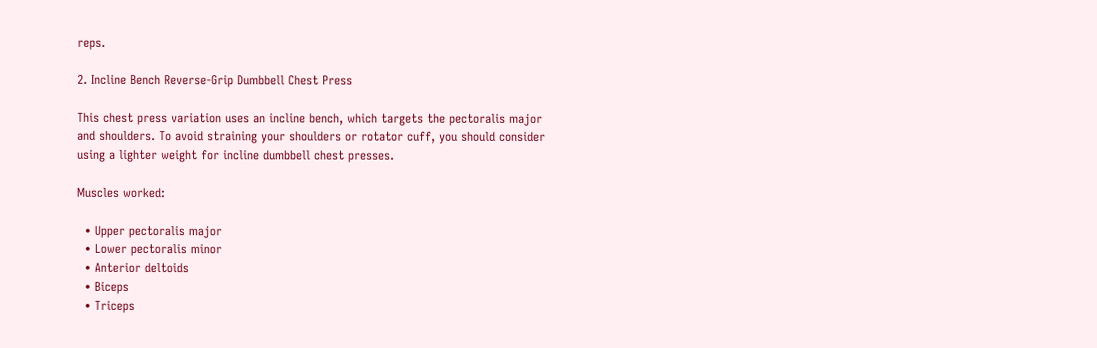reps.

2. Incline Bench Reverse-Grip Dumbbell Chest Press

This chest press variation uses an incline bench, which targets the pectoralis major and shoulders. To avoid straining your shoulders or rotator cuff, you should consider using a lighter weight for incline dumbbell chest presses.

Muscles worked:

  • Upper pectoralis major
  • Lower pectoralis minor
  • Anterior deltoids
  • Biceps
  • Triceps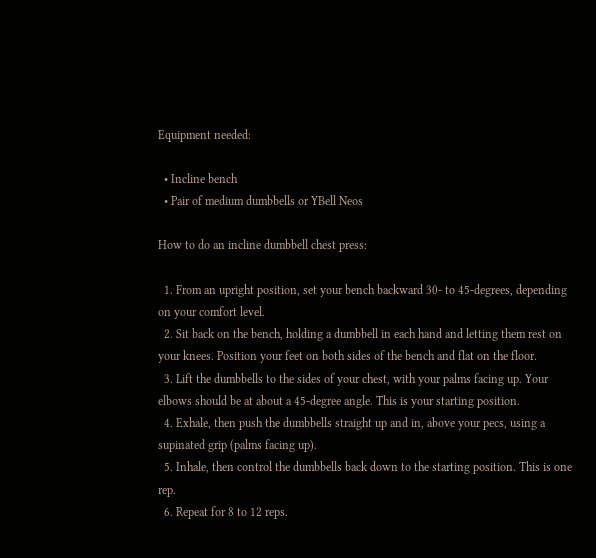Equipment needed:

  • Incline bench
  • Pair of medium dumbbells or YBell Neos

How to do an incline dumbbell chest press:

  1. From an upright position, set your bench backward 30- to 45-degrees, depending on your comfort level.
  2. Sit back on the bench, holding a dumbbell in each hand and letting them rest on your knees. Position your feet on both sides of the bench and flat on the floor.
  3. Lift the dumbbells to the sides of your chest, with your palms facing up. Your elbows should be at about a 45-degree angle. This is your starting position.
  4. Exhale, then push the dumbbells straight up and in, above your pecs, using a supinated grip (palms facing up).
  5. Inhale, then control the dumbbells back down to the starting position. This is one rep.
  6. Repeat for 8 to 12 reps.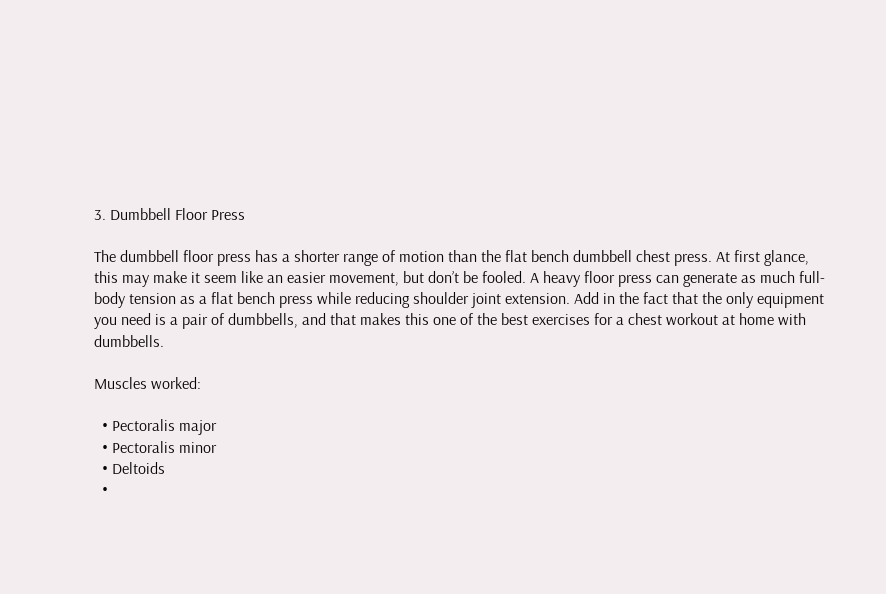3. Dumbbell Floor Press

The dumbbell floor press has a shorter range of motion than the flat bench dumbbell chest press. At first glance, this may make it seem like an easier movement, but don’t be fooled. A heavy floor press can generate as much full-body tension as a flat bench press while reducing shoulder joint extension. Add in the fact that the only equipment you need is a pair of dumbbells, and that makes this one of the best exercises for a chest workout at home with dumbbells.

Muscles worked:

  • Pectoralis major
  • Pectoralis minor
  • Deltoids
  •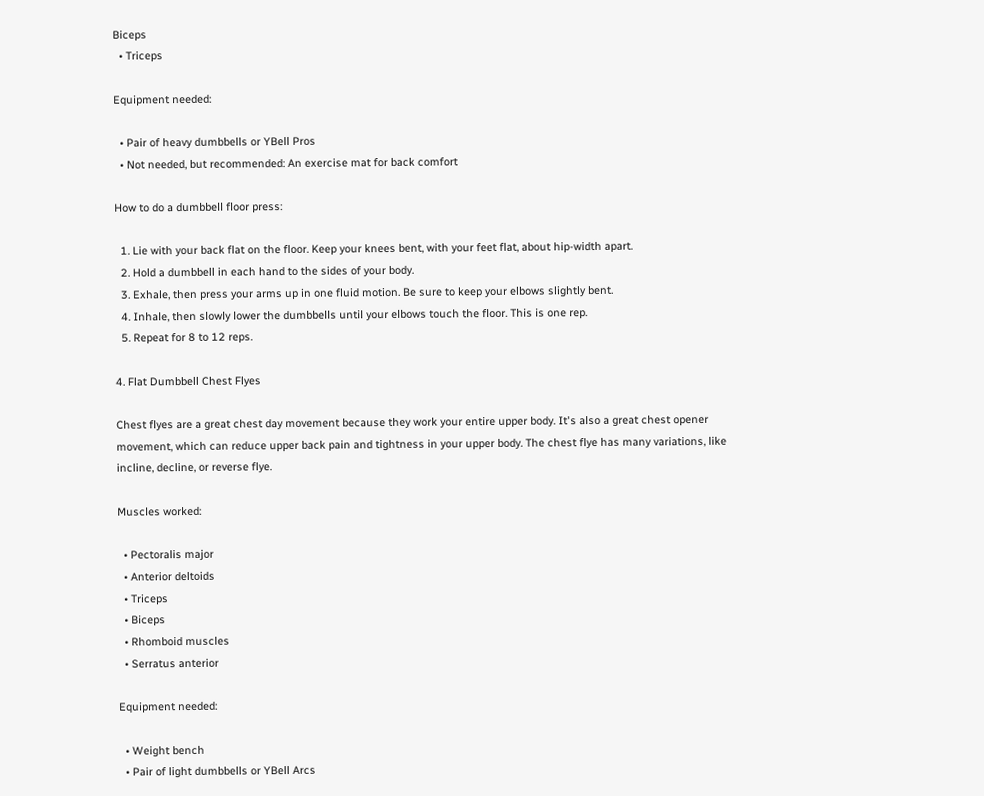Biceps
  • Triceps

Equipment needed:

  • Pair of heavy dumbbells or YBell Pros
  • Not needed, but recommended: An exercise mat for back comfort

How to do a dumbbell floor press:

  1. Lie with your back flat on the floor. Keep your knees bent, with your feet flat, about hip-width apart.
  2. Hold a dumbbell in each hand to the sides of your body.
  3. Exhale, then press your arms up in one fluid motion. Be sure to keep your elbows slightly bent.
  4. Inhale, then slowly lower the dumbbells until your elbows touch the floor. This is one rep.
  5. Repeat for 8 to 12 reps.

4. Flat Dumbbell Chest Flyes

Chest flyes are a great chest day movement because they work your entire upper body. It's also a great chest opener movement, which can reduce upper back pain and tightness in your upper body. The chest flye has many variations, like incline, decline, or reverse flye.

Muscles worked:

  • Pectoralis major
  • Anterior deltoids
  • Triceps
  • Biceps
  • Rhomboid muscles
  • Serratus anterior

Equipment needed:

  • Weight bench
  • Pair of light dumbbells or YBell Arcs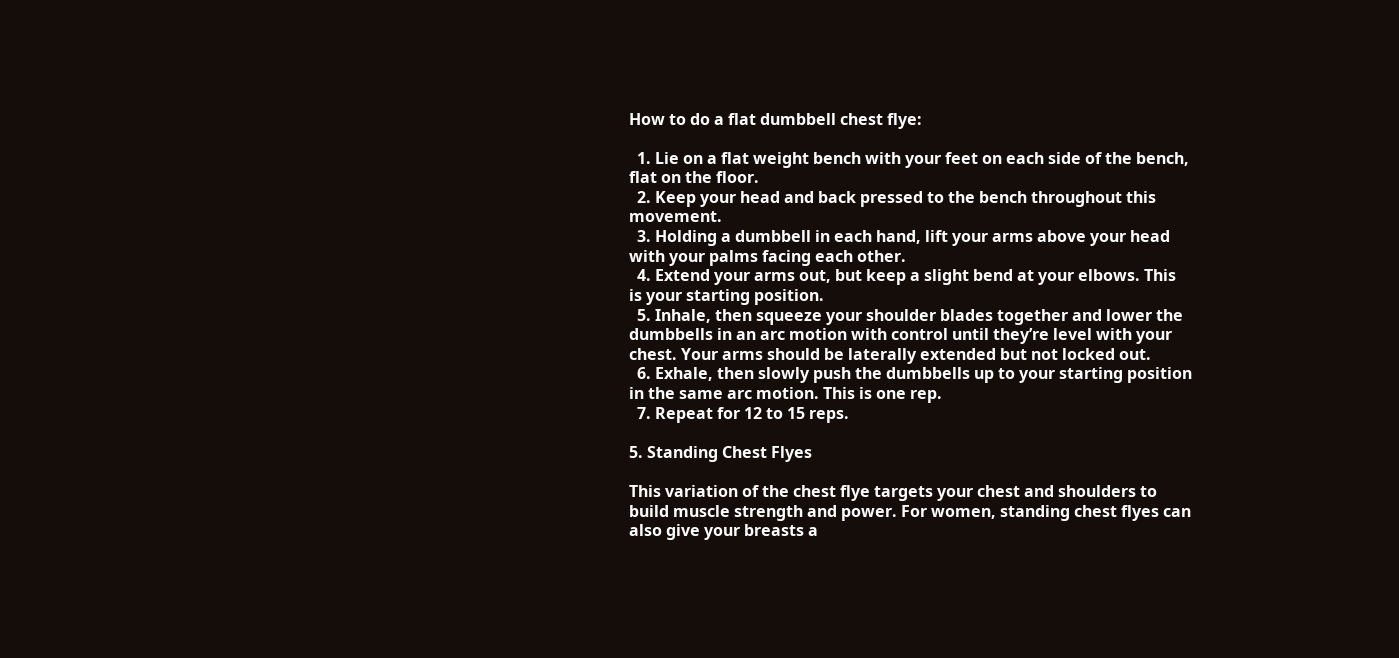How to do a flat dumbbell chest flye:

  1. Lie on a flat weight bench with your feet on each side of the bench, flat on the floor.
  2. Keep your head and back pressed to the bench throughout this movement.
  3. Holding a dumbbell in each hand, lift your arms above your head with your palms facing each other.
  4. Extend your arms out, but keep a slight bend at your elbows. This is your starting position.
  5. Inhale, then squeeze your shoulder blades together and lower the dumbbells in an arc motion with control until they’re level with your chest. Your arms should be laterally extended but not locked out.
  6. Exhale, then slowly push the dumbbells up to your starting position in the same arc motion. This is one rep.
  7. Repeat for 12 to 15 reps.

5. Standing Chest Flyes

This variation of the chest flye targets your chest and shoulders to build muscle strength and power. For women, standing chest flyes can also give your breasts a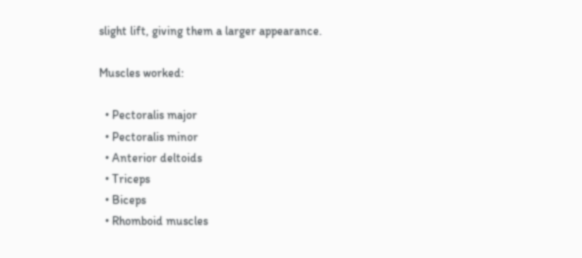slight lift, giving them a larger appearance.

Muscles worked:

  • Pectoralis major
  • Pectoralis minor
  • Anterior deltoids
  • Triceps
  • Biceps
  • Rhomboid muscles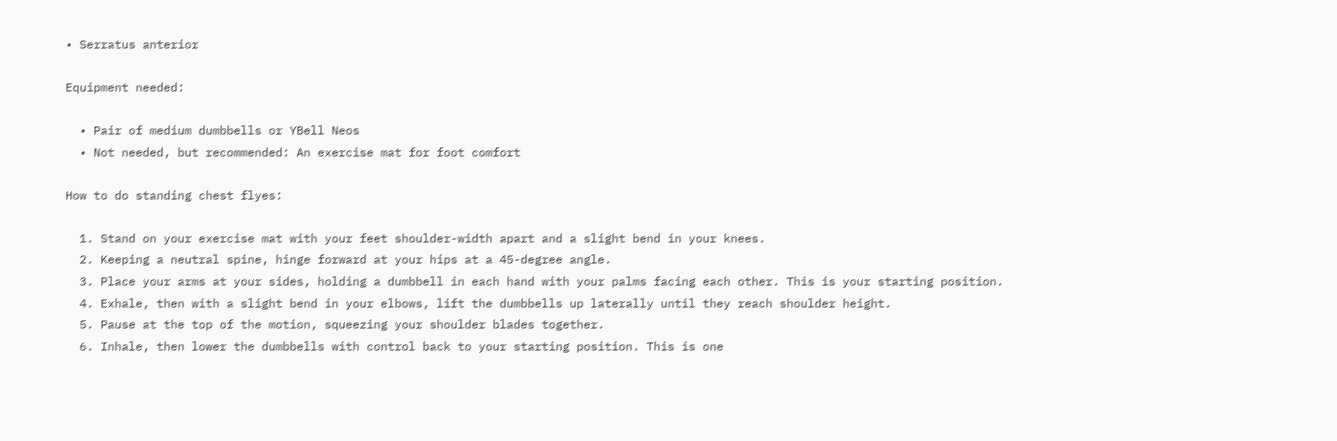• Serratus anterior

Equipment needed:

  • Pair of medium dumbbells or YBell Neos
  • Not needed, but recommended: An exercise mat for foot comfort

How to do standing chest flyes:

  1. Stand on your exercise mat with your feet shoulder-width apart and a slight bend in your knees.
  2. Keeping a neutral spine, hinge forward at your hips at a 45-degree angle.
  3. Place your arms at your sides, holding a dumbbell in each hand with your palms facing each other. This is your starting position.
  4. Exhale, then with a slight bend in your elbows, lift the dumbbells up laterally until they reach shoulder height.
  5. Pause at the top of the motion, squeezing your shoulder blades together.
  6. Inhale, then lower the dumbbells with control back to your starting position. This is one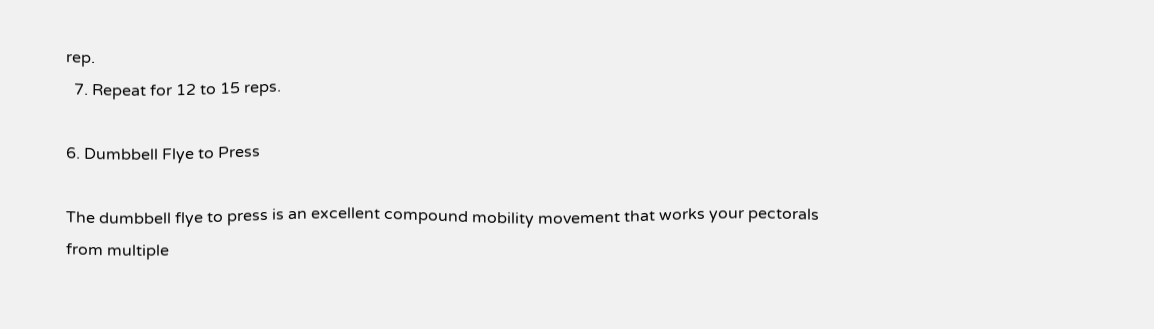rep.
  7. Repeat for 12 to 15 reps.

6. Dumbbell Flye to Press

The dumbbell flye to press is an excellent compound mobility movement that works your pectorals from multiple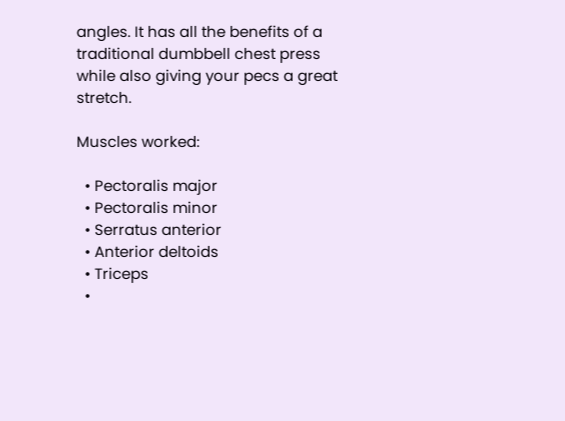angles. It has all the benefits of a traditional dumbbell chest press while also giving your pecs a great stretch.

Muscles worked:

  • Pectoralis major
  • Pectoralis minor
  • Serratus anterior
  • Anterior deltoids
  • Triceps
  •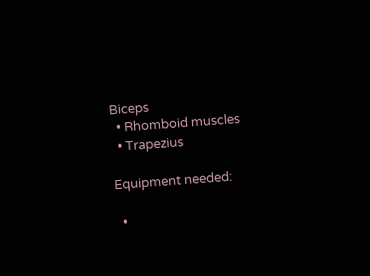Biceps
  • Rhomboid muscles
  • Trapezius

Equipment needed:

  •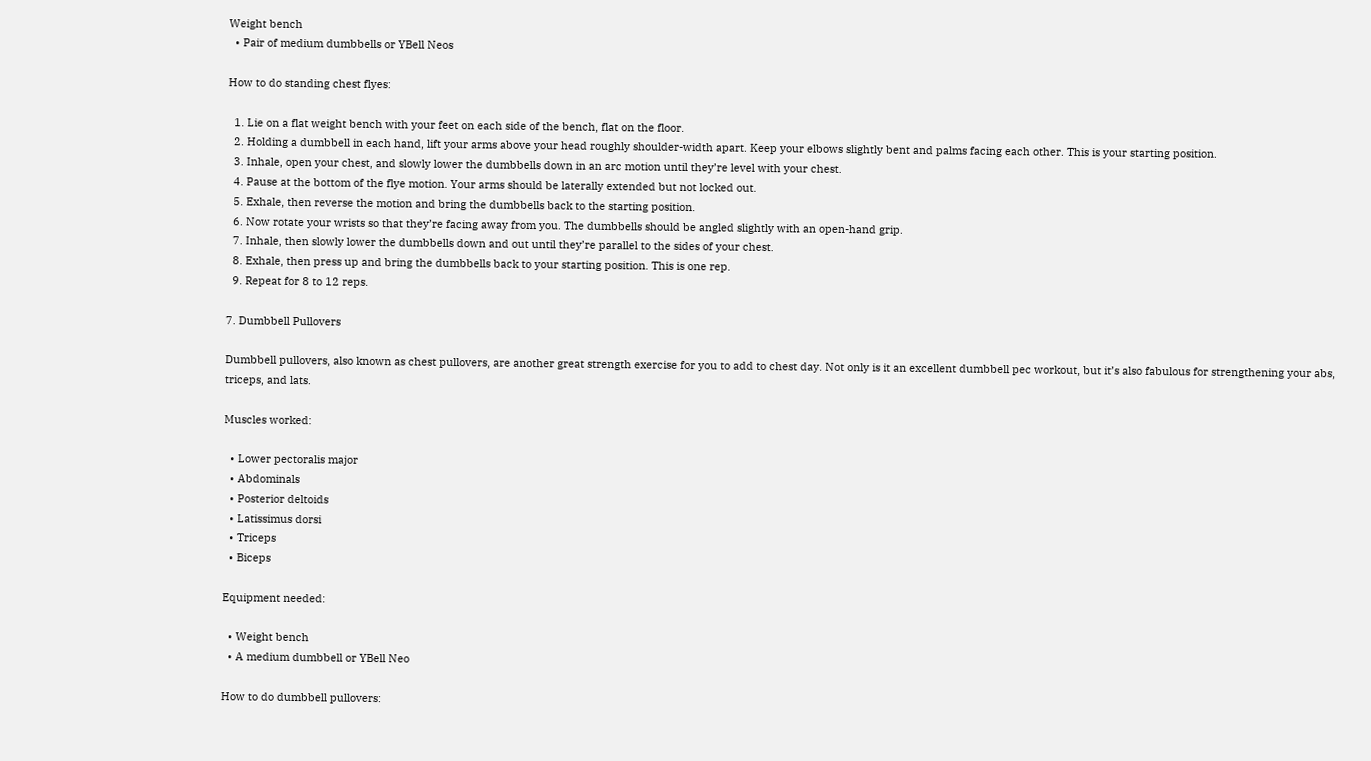Weight bench
  • Pair of medium dumbbells or YBell Neos

How to do standing chest flyes:

  1. Lie on a flat weight bench with your feet on each side of the bench, flat on the floor.
  2. Holding a dumbbell in each hand, lift your arms above your head roughly shoulder-width apart. Keep your elbows slightly bent and palms facing each other. This is your starting position.
  3. Inhale, open your chest, and slowly lower the dumbbells down in an arc motion until they’re level with your chest.
  4. Pause at the bottom of the flye motion. Your arms should be laterally extended but not locked out.
  5. Exhale, then reverse the motion and bring the dumbbells back to the starting position.
  6. Now rotate your wrists so that they’re facing away from you. The dumbbells should be angled slightly with an open-hand grip.
  7. Inhale, then slowly lower the dumbbells down and out until they’re parallel to the sides of your chest.
  8. Exhale, then press up and bring the dumbbells back to your starting position. This is one rep.
  9. Repeat for 8 to 12 reps.

7. Dumbbell Pullovers

Dumbbell pullovers, also known as chest pullovers, are another great strength exercise for you to add to chest day. Not only is it an excellent dumbbell pec workout, but it’s also fabulous for strengthening your abs, triceps, and lats.

Muscles worked:

  • Lower pectoralis major
  • Abdominals
  • Posterior deltoids
  • Latissimus dorsi
  • Triceps
  • Biceps

Equipment needed:

  • Weight bench
  • A medium dumbbell or YBell Neo

How to do dumbbell pullovers: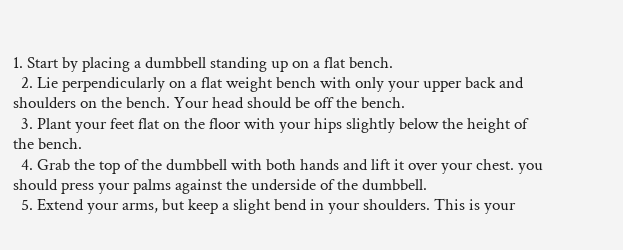1. Start by placing a dumbbell standing up on a flat bench.
  2. Lie perpendicularly on a flat weight bench with only your upper back and shoulders on the bench. Your head should be off the bench.
  3. Plant your feet flat on the floor with your hips slightly below the height of the bench.
  4. Grab the top of the dumbbell with both hands and lift it over your chest. you should press your palms against the underside of the dumbbell.
  5. Extend your arms, but keep a slight bend in your shoulders. This is your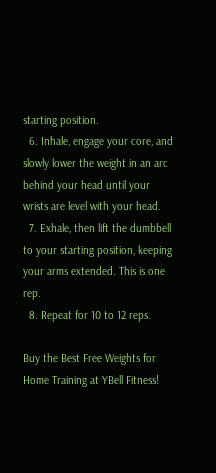starting position.
  6. Inhale, engage your core, and slowly lower the weight in an arc behind your head until your wrists are level with your head.
  7. Exhale, then lift the dumbbell to your starting position, keeping your arms extended. This is one rep.
  8. Repeat for 10 to 12 reps.

Buy the Best Free Weights for Home Training at YBell Fitness!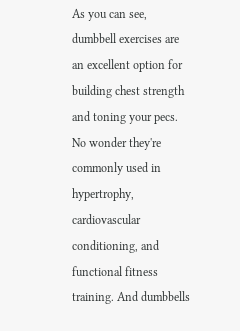As you can see, dumbbell exercises are an excellent option for building chest strength and toning your pecs. No wonder they're commonly used in hypertrophy, cardiovascular conditioning, and functional fitness training. And dumbbells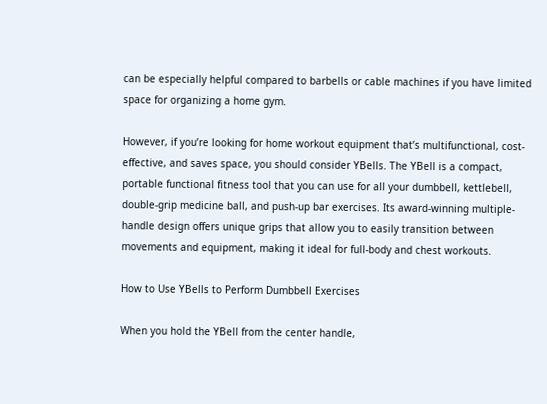can be especially helpful compared to barbells or cable machines if you have limited space for organizing a home gym.

However, if you’re looking for home workout equipment that’s multifunctional, cost-effective, and saves space, you should consider YBells. The YBell is a compact, portable functional fitness tool that you can use for all your dumbbell, kettlebell, double-grip medicine ball, and push-up bar exercises. Its award-winning multiple-handle design offers unique grips that allow you to easily transition between movements and equipment, making it ideal for full-body and chest workouts.

How to Use YBells to Perform Dumbbell Exercises

When you hold the YBell from the center handle,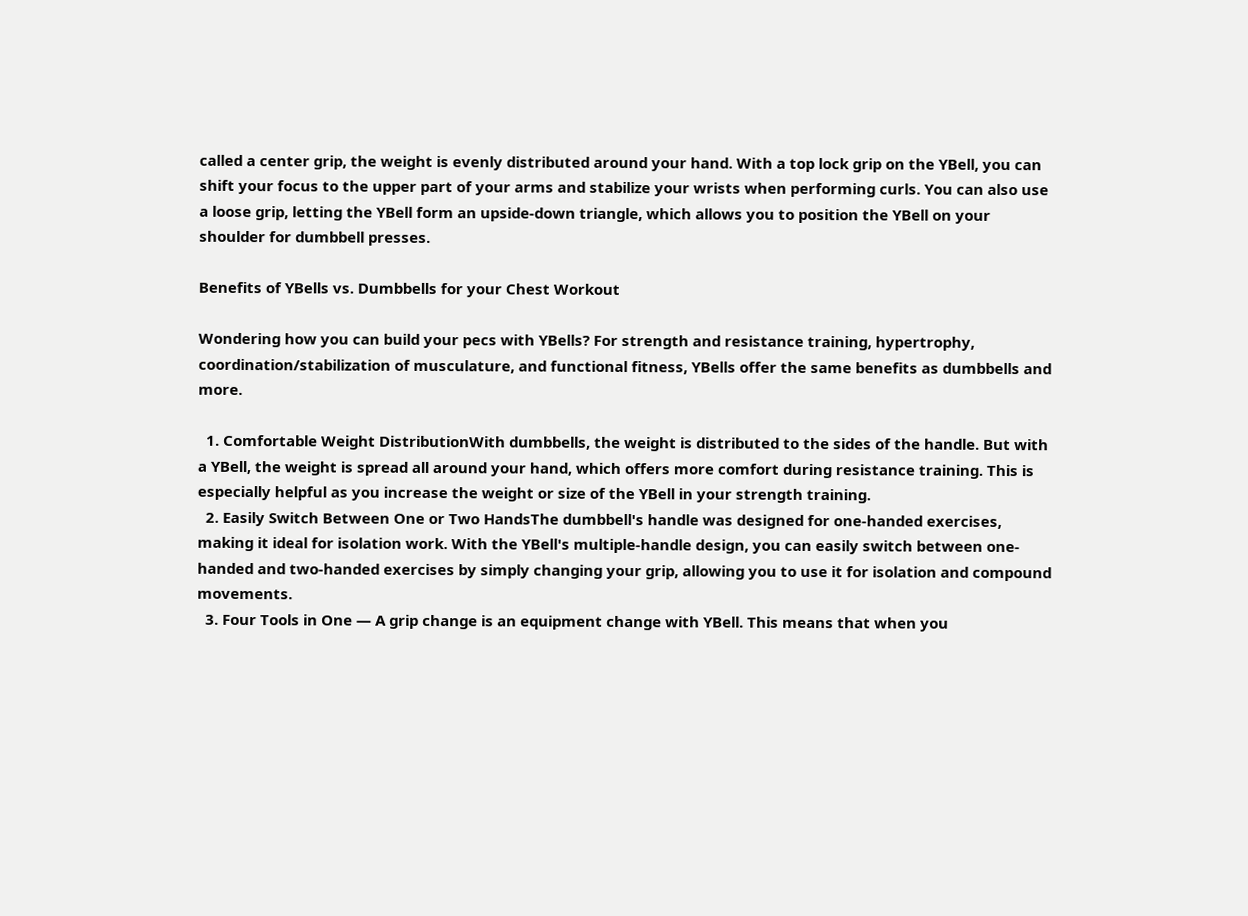called a center grip, the weight is evenly distributed around your hand. With a top lock grip on the YBell, you can shift your focus to the upper part of your arms and stabilize your wrists when performing curls. You can also use a loose grip, letting the YBell form an upside-down triangle, which allows you to position the YBell on your shoulder for dumbbell presses.

Benefits of YBells vs. Dumbbells for your Chest Workout

Wondering how you can build your pecs with YBells? For strength and resistance training, hypertrophy, coordination/stabilization of musculature, and functional fitness, YBells offer the same benefits as dumbbells and more.

  1. Comfortable Weight DistributionWith dumbbells, the weight is distributed to the sides of the handle. But with a YBell, the weight is spread all around your hand, which offers more comfort during resistance training. This is especially helpful as you increase the weight or size of the YBell in your strength training.
  2. Easily Switch Between One or Two HandsThe dumbbell's handle was designed for one-handed exercises, making it ideal for isolation work. With the YBell's multiple-handle design, you can easily switch between one-handed and two-handed exercises by simply changing your grip, allowing you to use it for isolation and compound movements.
  3. Four Tools in One — A grip change is an equipment change with YBell. This means that when you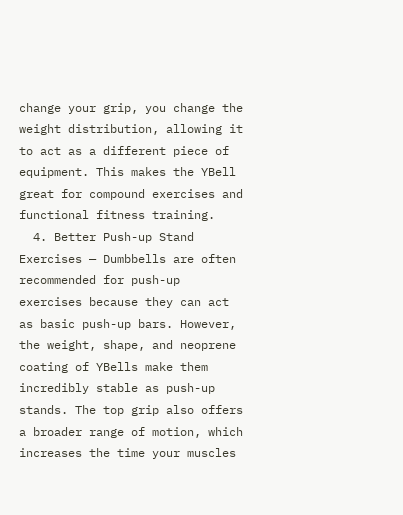change your grip, you change the weight distribution, allowing it to act as a different piece of equipment. This makes the YBell great for compound exercises and functional fitness training.
  4. Better Push-up Stand Exercises — Dumbbells are often recommended for push-up exercises because they can act as basic push-up bars. However, the weight, shape, and neoprene coating of YBells make them incredibly stable as push-up stands. The top grip also offers a broader range of motion, which increases the time your muscles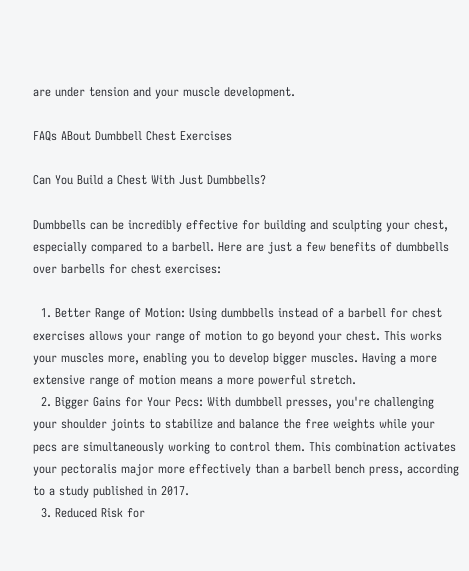are under tension and your muscle development.

FAQs ABout Dumbbell Chest Exercises

Can You Build a Chest With Just Dumbbells?

Dumbbells can be incredibly effective for building and sculpting your chest, especially compared to a barbell. Here are just a few benefits of dumbbells over barbells for chest exercises:

  1. Better Range of Motion: Using dumbbells instead of a barbell for chest exercises allows your range of motion to go beyond your chest. This works your muscles more, enabling you to develop bigger muscles. Having a more extensive range of motion means a more powerful stretch.
  2. Bigger Gains for Your Pecs: With dumbbell presses, you're challenging your shoulder joints to stabilize and balance the free weights while your pecs are simultaneously working to control them. This combination activates your pectoralis major more effectively than a barbell bench press, according to a study published in 2017.
  3. Reduced Risk for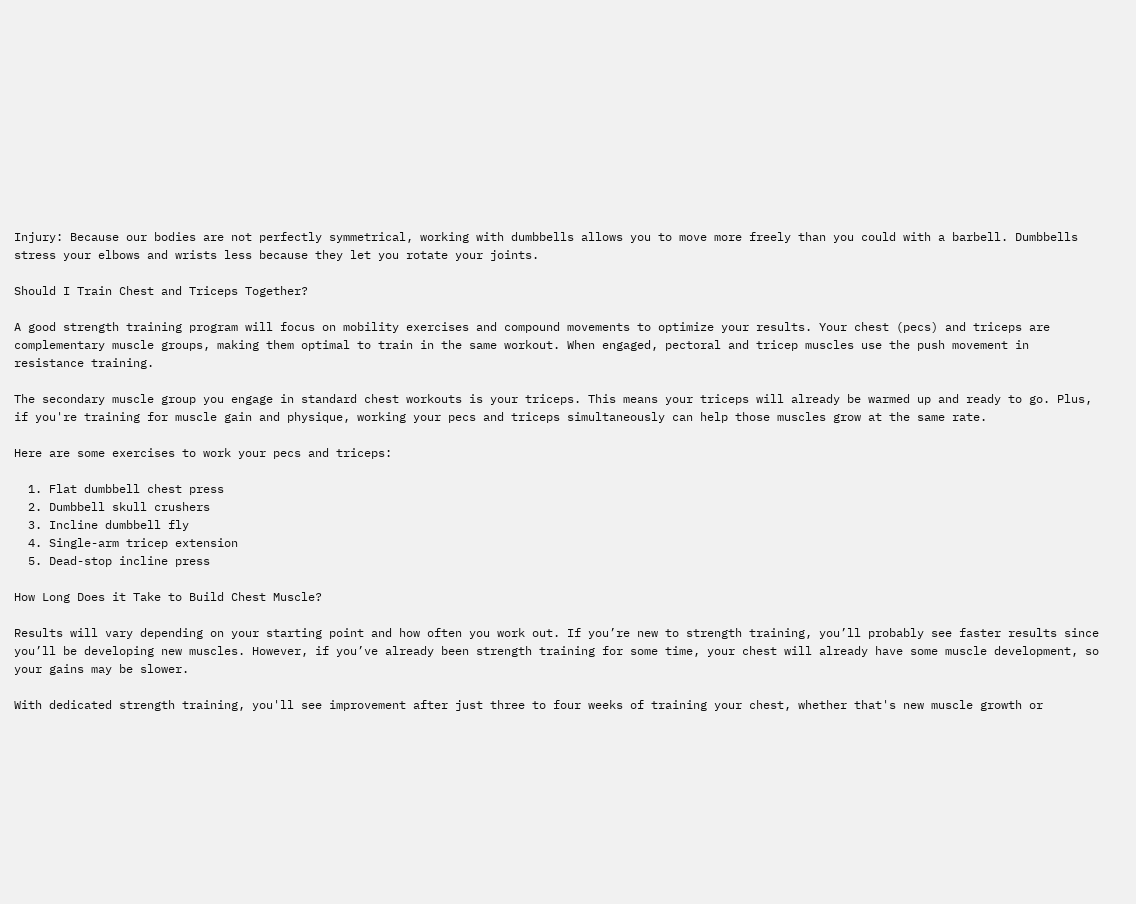Injury: Because our bodies are not perfectly symmetrical, working with dumbbells allows you to move more freely than you could with a barbell. Dumbbells stress your elbows and wrists less because they let you rotate your joints.

Should I Train Chest and Triceps Together?

A good strength training program will focus on mobility exercises and compound movements to optimize your results. Your chest (pecs) and triceps are complementary muscle groups, making them optimal to train in the same workout. When engaged, pectoral and tricep muscles use the push movement in resistance training.

The secondary muscle group you engage in standard chest workouts is your triceps. This means your triceps will already be warmed up and ready to go. Plus, if you're training for muscle gain and physique, working your pecs and triceps simultaneously can help those muscles grow at the same rate.

Here are some exercises to work your pecs and triceps:

  1. Flat dumbbell chest press
  2. Dumbbell skull crushers
  3. Incline dumbbell fly
  4. Single-arm tricep extension
  5. Dead-stop incline press

How Long Does it Take to Build Chest Muscle?

Results will vary depending on your starting point and how often you work out. If you’re new to strength training, you’ll probably see faster results since you’ll be developing new muscles. However, if you’ve already been strength training for some time, your chest will already have some muscle development, so your gains may be slower.

With dedicated strength training, you'll see improvement after just three to four weeks of training your chest, whether that's new muscle growth or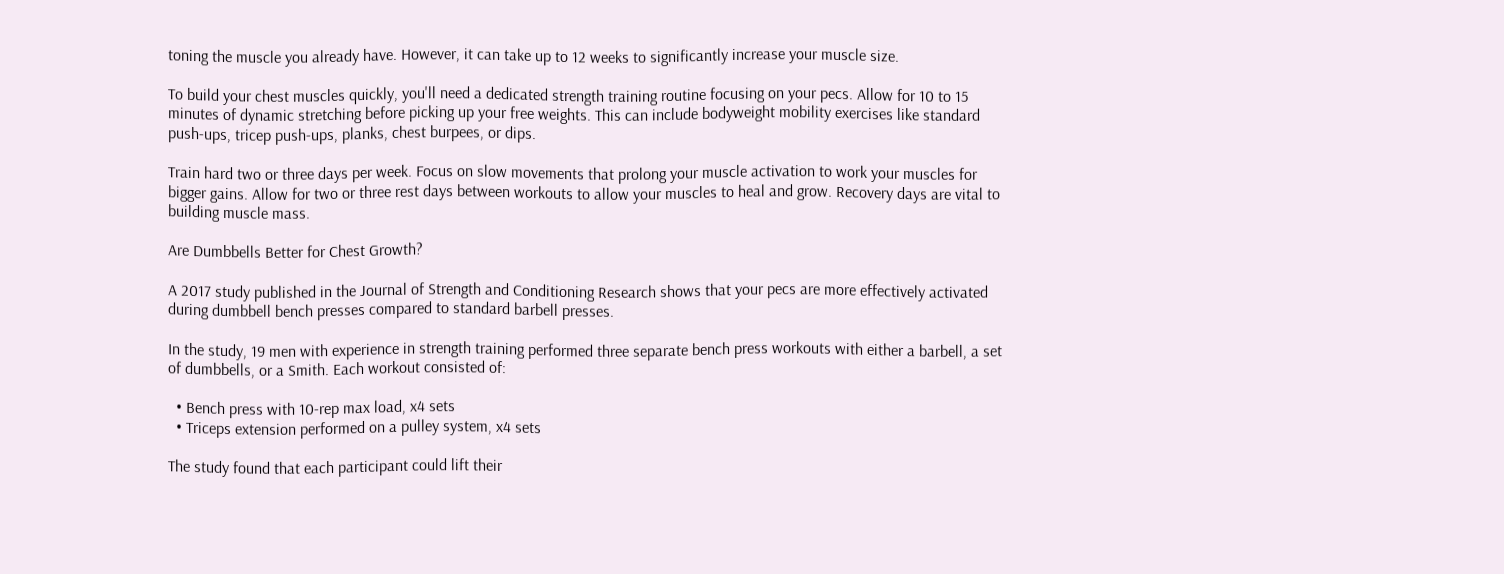toning the muscle you already have. However, it can take up to 12 weeks to significantly increase your muscle size.

To build your chest muscles quickly, you'll need a dedicated strength training routine focusing on your pecs. Allow for 10 to 15 minutes of dynamic stretching before picking up your free weights. This can include bodyweight mobility exercises like standard push-ups, tricep push-ups, planks, chest burpees, or dips.

Train hard two or three days per week. Focus on slow movements that prolong your muscle activation to work your muscles for bigger gains. Allow for two or three rest days between workouts to allow your muscles to heal and grow. Recovery days are vital to building muscle mass.

Are Dumbbells Better for Chest Growth?

A 2017 study published in the Journal of Strength and Conditioning Research shows that your pecs are more effectively activated during dumbbell bench presses compared to standard barbell presses.

In the study, 19 men with experience in strength training performed three separate bench press workouts with either a barbell, a set of dumbbells, or a Smith. Each workout consisted of:

  • Bench press with 10-rep max load, x4 sets
  • Triceps extension performed on a pulley system, x4 sets

The study found that each participant could lift their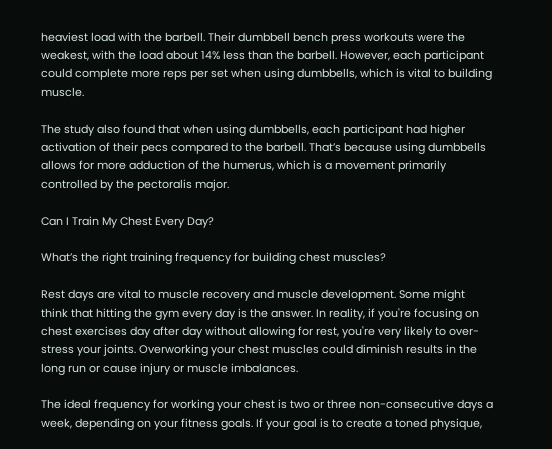heaviest load with the barbell. Their dumbbell bench press workouts were the weakest, with the load about 14% less than the barbell. However, each participant could complete more reps per set when using dumbbells, which is vital to building muscle.

The study also found that when using dumbbells, each participant had higher activation of their pecs compared to the barbell. That’s because using dumbbells allows for more adduction of the humerus, which is a movement primarily controlled by the pectoralis major.

Can I Train My Chest Every Day?

What’s the right training frequency for building chest muscles?

Rest days are vital to muscle recovery and muscle development. Some might think that hitting the gym every day is the answer. In reality, if you're focusing on chest exercises day after day without allowing for rest, you're very likely to over-stress your joints. Overworking your chest muscles could diminish results in the long run or cause injury or muscle imbalances.

The ideal frequency for working your chest is two or three non-consecutive days a week, depending on your fitness goals. If your goal is to create a toned physique,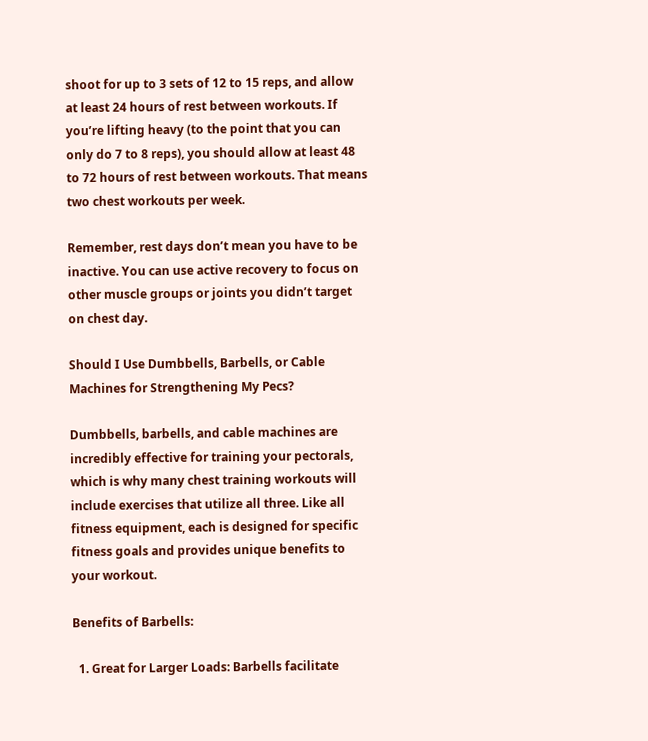shoot for up to 3 sets of 12 to 15 reps, and allow at least 24 hours of rest between workouts. If you’re lifting heavy (to the point that you can only do 7 to 8 reps), you should allow at least 48 to 72 hours of rest between workouts. That means two chest workouts per week.

Remember, rest days don’t mean you have to be inactive. You can use active recovery to focus on other muscle groups or joints you didn’t target on chest day.

Should I Use Dumbbells, Barbells, or Cable Machines for Strengthening My Pecs?

Dumbbells, barbells, and cable machines are incredibly effective for training your pectorals, which is why many chest training workouts will include exercises that utilize all three. Like all fitness equipment, each is designed for specific fitness goals and provides unique benefits to your workout.

Benefits of Barbells:

  1. Great for Larger Loads: Barbells facilitate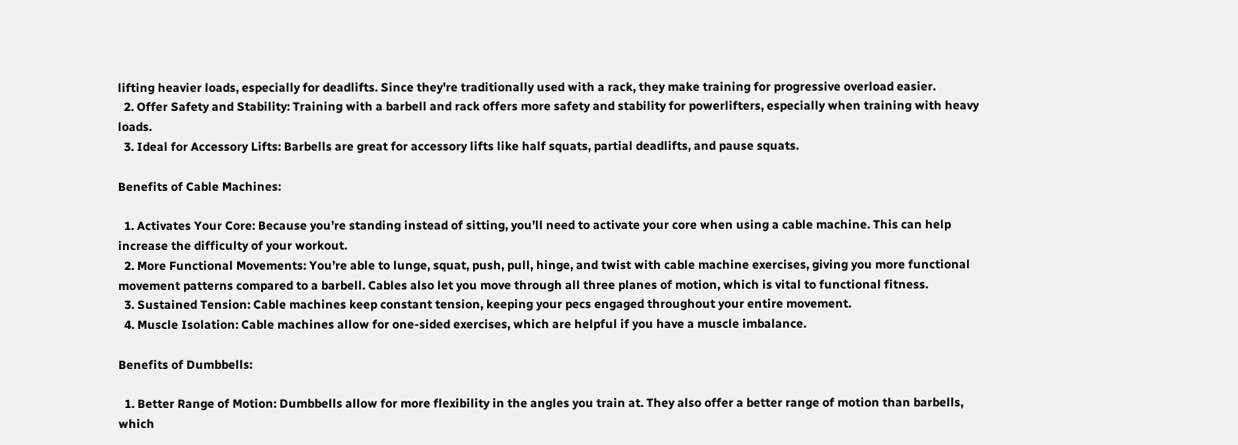lifting heavier loads, especially for deadlifts. Since they're traditionally used with a rack, they make training for progressive overload easier.
  2. Offer Safety and Stability: Training with a barbell and rack offers more safety and stability for powerlifters, especially when training with heavy loads.
  3. Ideal for Accessory Lifts: Barbells are great for accessory lifts like half squats, partial deadlifts, and pause squats.

Benefits of Cable Machines:

  1. Activates Your Core: Because you’re standing instead of sitting, you’ll need to activate your core when using a cable machine. This can help increase the difficulty of your workout.
  2. More Functional Movements: You’re able to lunge, squat, push, pull, hinge, and twist with cable machine exercises, giving you more functional movement patterns compared to a barbell. Cables also let you move through all three planes of motion, which is vital to functional fitness.
  3. Sustained Tension: Cable machines keep constant tension, keeping your pecs engaged throughout your entire movement.
  4. Muscle Isolation: Cable machines allow for one-sided exercises, which are helpful if you have a muscle imbalance.

Benefits of Dumbbells:

  1. Better Range of Motion: Dumbbells allow for more flexibility in the angles you train at. They also offer a better range of motion than barbells, which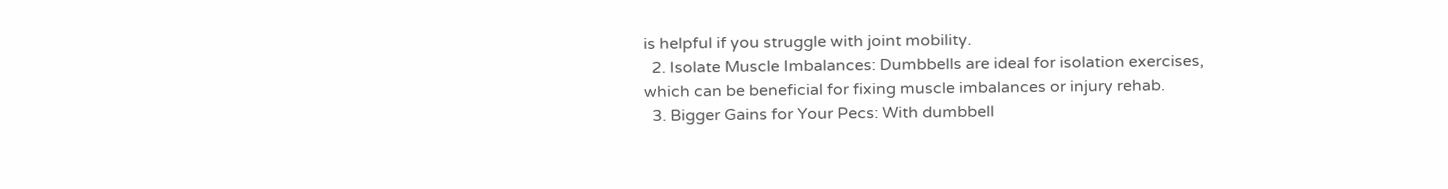is helpful if you struggle with joint mobility.
  2. Isolate Muscle Imbalances: Dumbbells are ideal for isolation exercises, which can be beneficial for fixing muscle imbalances or injury rehab.
  3. Bigger Gains for Your Pecs: With dumbbell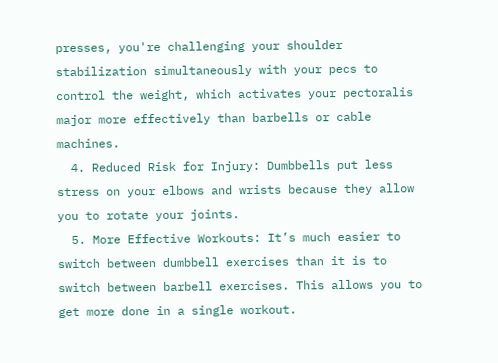presses, you're challenging your shoulder stabilization simultaneously with your pecs to control the weight, which activates your pectoralis major more effectively than barbells or cable machines.
  4. Reduced Risk for Injury: Dumbbells put less stress on your elbows and wrists because they allow you to rotate your joints.
  5. More Effective Workouts: It’s much easier to switch between dumbbell exercises than it is to switch between barbell exercises. This allows you to get more done in a single workout.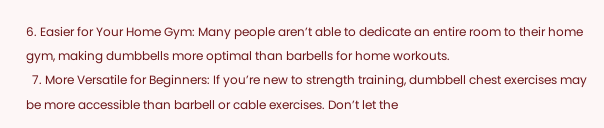6. Easier for Your Home Gym: Many people aren’t able to dedicate an entire room to their home gym, making dumbbells more optimal than barbells for home workouts.
  7. More Versatile for Beginners: If you’re new to strength training, dumbbell chest exercises may be more accessible than barbell or cable exercises. Don’t let the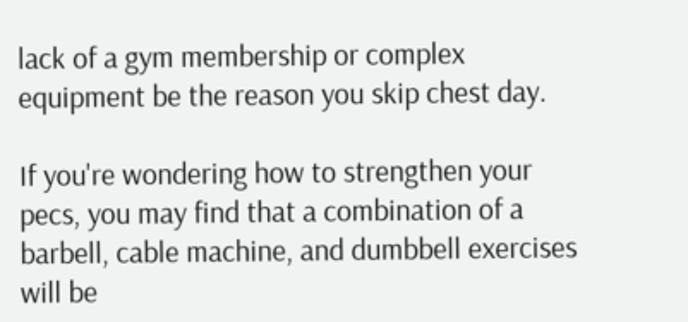lack of a gym membership or complex equipment be the reason you skip chest day.

If you're wondering how to strengthen your pecs, you may find that a combination of a barbell, cable machine, and dumbbell exercises will be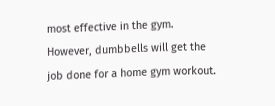most effective in the gym. However, dumbbells will get the job done for a home gym workout.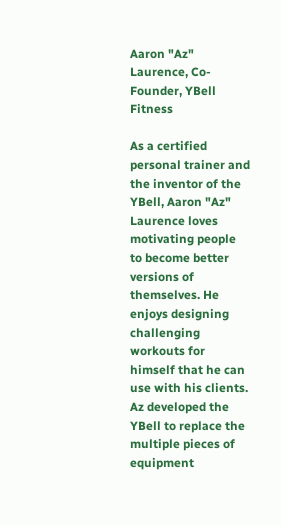Aaron "Az" Laurence, Co-Founder, YBell Fitness

As a certified personal trainer and the inventor of the YBell, Aaron "Az" Laurence loves motivating people to become better versions of themselves. He enjoys designing challenging workouts for himself that he can use with his clients.
Az developed the YBell to replace the multiple pieces of equipment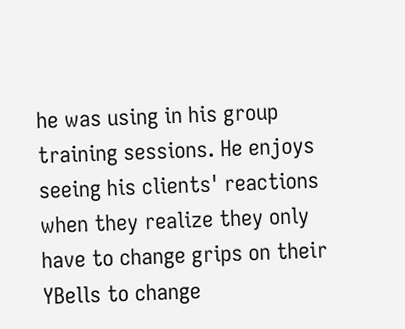he was using in his group training sessions. He enjoys seeing his clients' reactions when they realize they only have to change grips on their YBells to change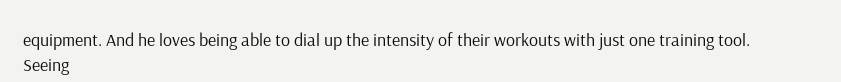equipment. And he loves being able to dial up the intensity of their workouts with just one training tool.
Seeing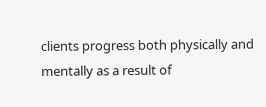clients progress both physically and mentally as a result of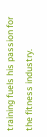training fuels his passion for the fitness industry.